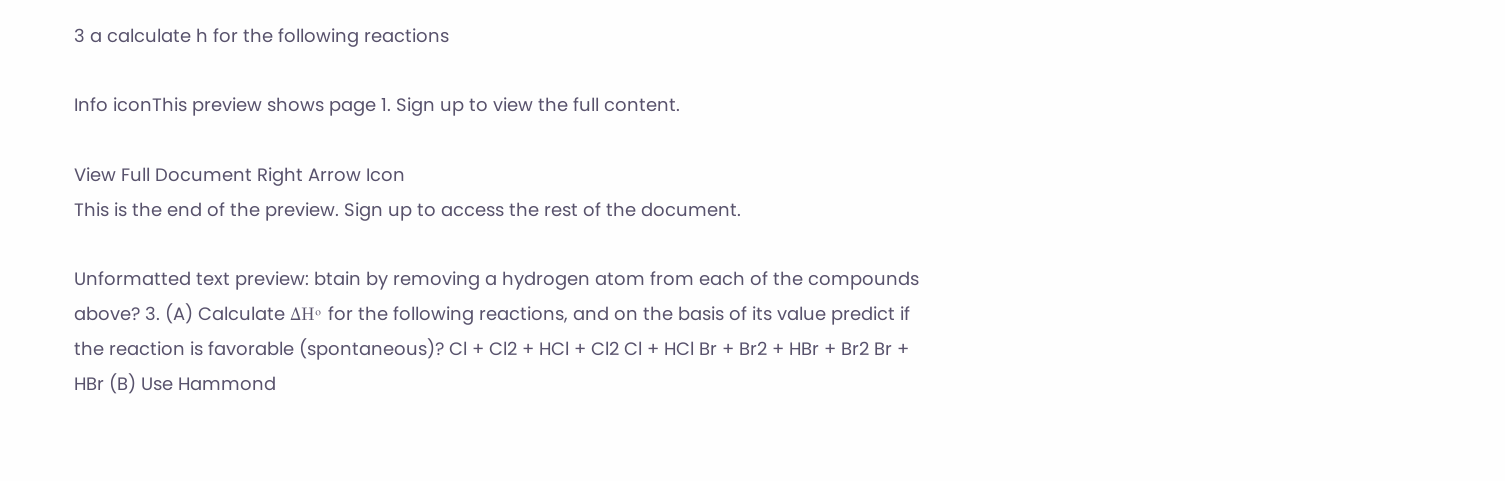3 a calculate h for the following reactions

Info iconThis preview shows page 1. Sign up to view the full content.

View Full Document Right Arrow Icon
This is the end of the preview. Sign up to access the rest of the document.

Unformatted text preview: btain by removing a hydrogen atom from each of the compounds above? 3. (A) Calculate ΔHº for the following reactions, and on the basis of its value predict if the reaction is favorable (spontaneous)? Cl + Cl2 + HCl + Cl2 Cl + HCl Br + Br2 + HBr + Br2 Br + HBr (B) Use Hammond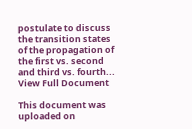postulate to discuss the transition states of the propagation of the first vs. second and third vs. fourth...
View Full Document

This document was uploaded on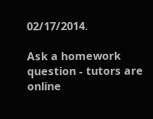02/17/2014.

Ask a homework question - tutors are online